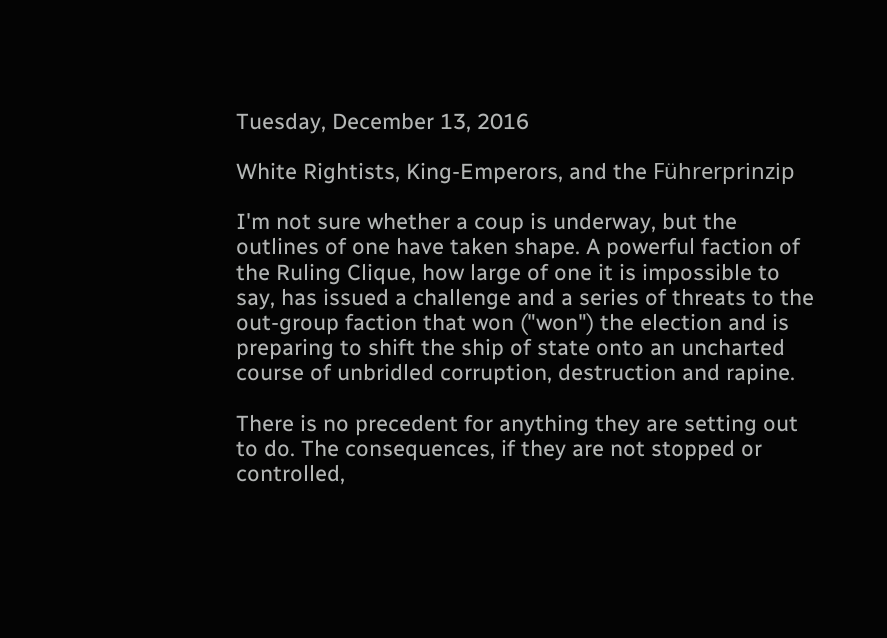Tuesday, December 13, 2016

White Rightists, King-Emperors, and the Führerprinzip

I'm not sure whether a coup is underway, but the outlines of one have taken shape. A powerful faction of the Ruling Clique, how large of one it is impossible to say, has issued a challenge and a series of threats to the out-group faction that won ("won") the election and is preparing to shift the ship of state onto an uncharted course of unbridled corruption, destruction and rapine.

There is no precedent for anything they are setting out to do. The consequences, if they are not stopped or controlled,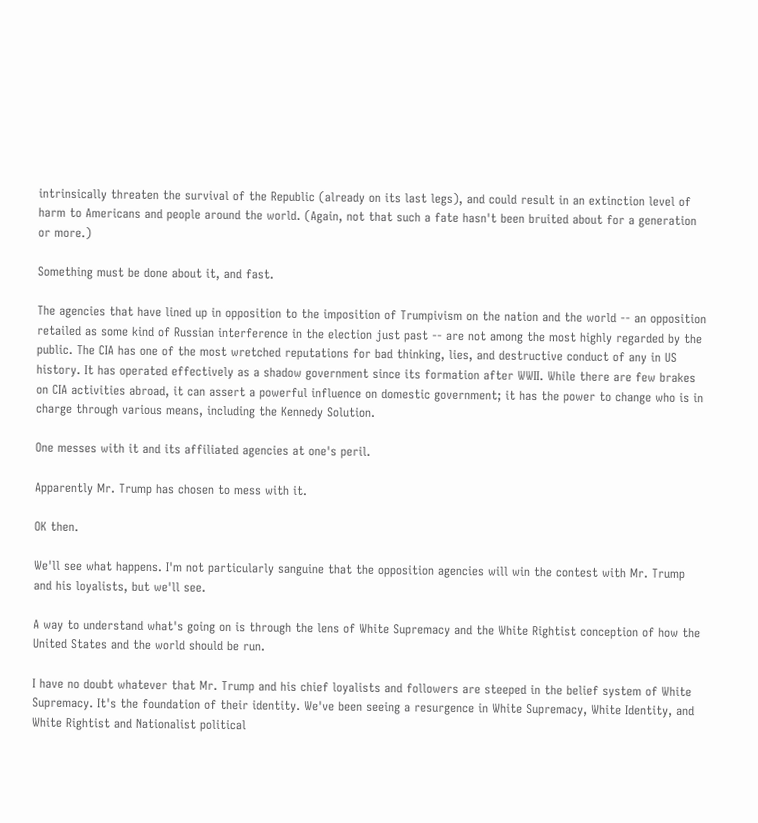intrinsically threaten the survival of the Republic (already on its last legs), and could result in an extinction level of harm to Americans and people around the world. (Again, not that such a fate hasn't been bruited about for a generation or more.)

Something must be done about it, and fast.

The agencies that have lined up in opposition to the imposition of Trumpivism on the nation and the world -- an opposition retailed as some kind of Russian interference in the election just past -- are not among the most highly regarded by the public. The CIA has one of the most wretched reputations for bad thinking, lies, and destructive conduct of any in US history. It has operated effectively as a shadow government since its formation after WWII. While there are few brakes on CIA activities abroad, it can assert a powerful influence on domestic government; it has the power to change who is in charge through various means, including the Kennedy Solution.

One messes with it and its affiliated agencies at one's peril.

Apparently Mr. Trump has chosen to mess with it.

OK then.

We'll see what happens. I'm not particularly sanguine that the opposition agencies will win the contest with Mr. Trump and his loyalists, but we'll see.

A way to understand what's going on is through the lens of White Supremacy and the White Rightist conception of how the United States and the world should be run.

I have no doubt whatever that Mr. Trump and his chief loyalists and followers are steeped in the belief system of White Supremacy. It's the foundation of their identity. We've been seeing a resurgence in White Supremacy, White Identity, and White Rightist and Nationalist political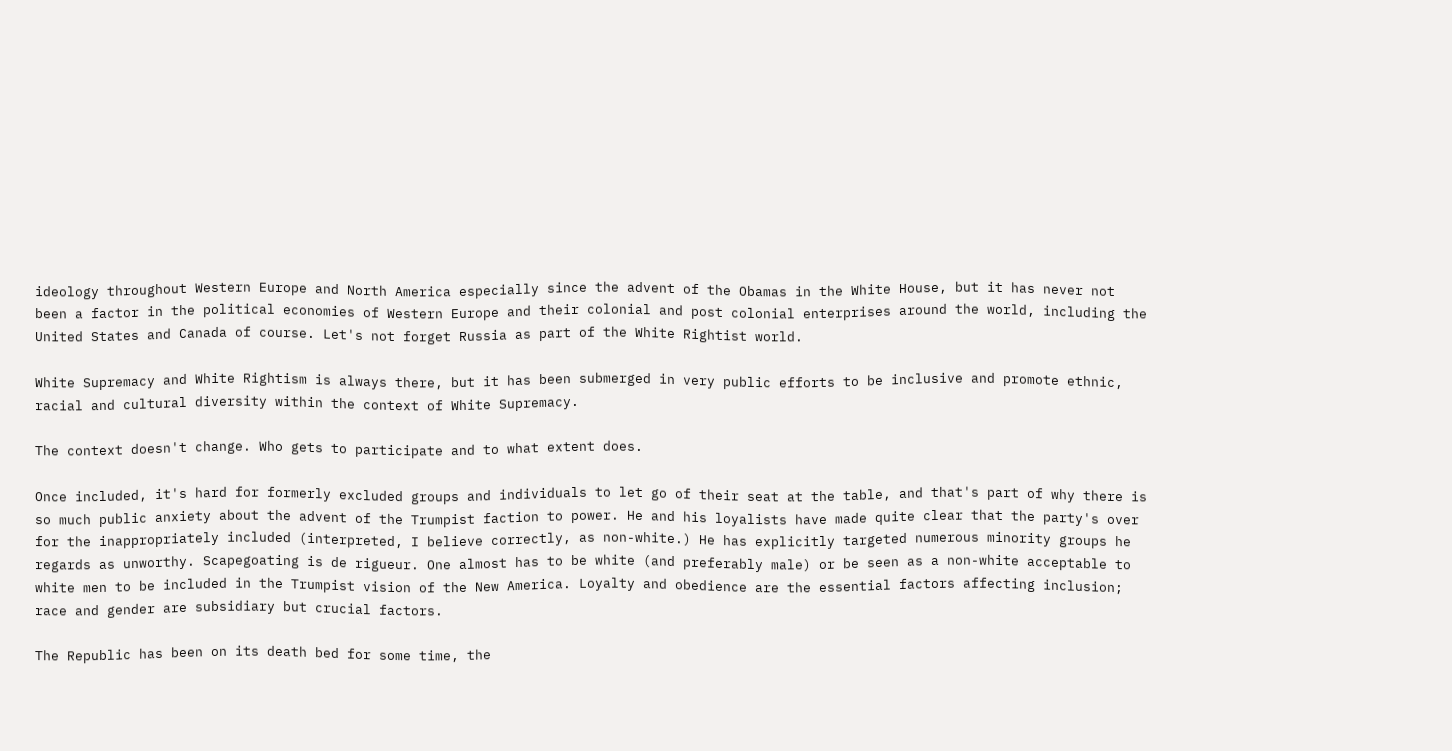ideology throughout Western Europe and North America especially since the advent of the Obamas in the White House, but it has never not been a factor in the political economies of Western Europe and their colonial and post colonial enterprises around the world, including the United States and Canada of course. Let's not forget Russia as part of the White Rightist world.

White Supremacy and White Rightism is always there, but it has been submerged in very public efforts to be inclusive and promote ethnic, racial and cultural diversity within the context of White Supremacy.

The context doesn't change. Who gets to participate and to what extent does.

Once included, it's hard for formerly excluded groups and individuals to let go of their seat at the table, and that's part of why there is so much public anxiety about the advent of the Trumpist faction to power. He and his loyalists have made quite clear that the party's over for the inappropriately included (interpreted, I believe correctly, as non-white.) He has explicitly targeted numerous minority groups he regards as unworthy. Scapegoating is de rigueur. One almost has to be white (and preferably male) or be seen as a non-white acceptable to white men to be included in the Trumpist vision of the New America. Loyalty and obedience are the essential factors affecting inclusion; race and gender are subsidiary but crucial factors.

The Republic has been on its death bed for some time, the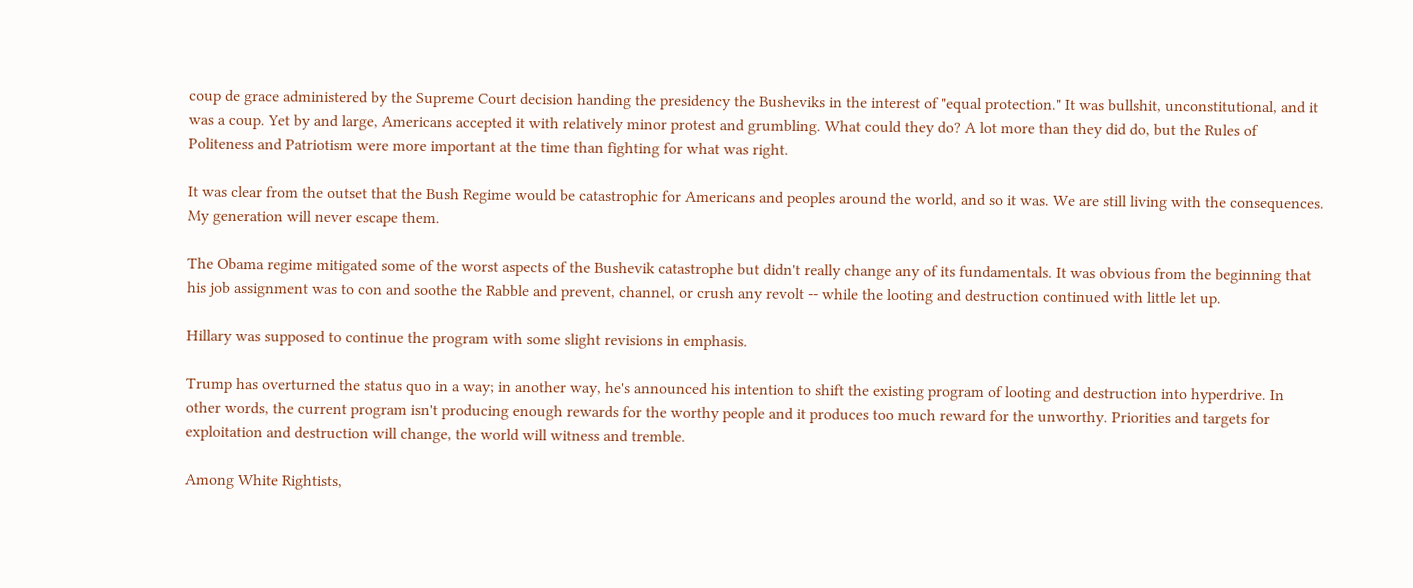coup de grace administered by the Supreme Court decision handing the presidency the Busheviks in the interest of "equal protection." It was bullshit, unconstitutional, and it was a coup. Yet by and large, Americans accepted it with relatively minor protest and grumbling. What could they do? A lot more than they did do, but the Rules of Politeness and Patriotism were more important at the time than fighting for what was right.

It was clear from the outset that the Bush Regime would be catastrophic for Americans and peoples around the world, and so it was. We are still living with the consequences. My generation will never escape them.

The Obama regime mitigated some of the worst aspects of the Bushevik catastrophe but didn't really change any of its fundamentals. It was obvious from the beginning that his job assignment was to con and soothe the Rabble and prevent, channel, or crush any revolt -- while the looting and destruction continued with little let up.

Hillary was supposed to continue the program with some slight revisions in emphasis.

Trump has overturned the status quo in a way; in another way, he's announced his intention to shift the existing program of looting and destruction into hyperdrive. In other words, the current program isn't producing enough rewards for the worthy people and it produces too much reward for the unworthy. Priorities and targets for exploitation and destruction will change, the world will witness and tremble.

Among White Rightists,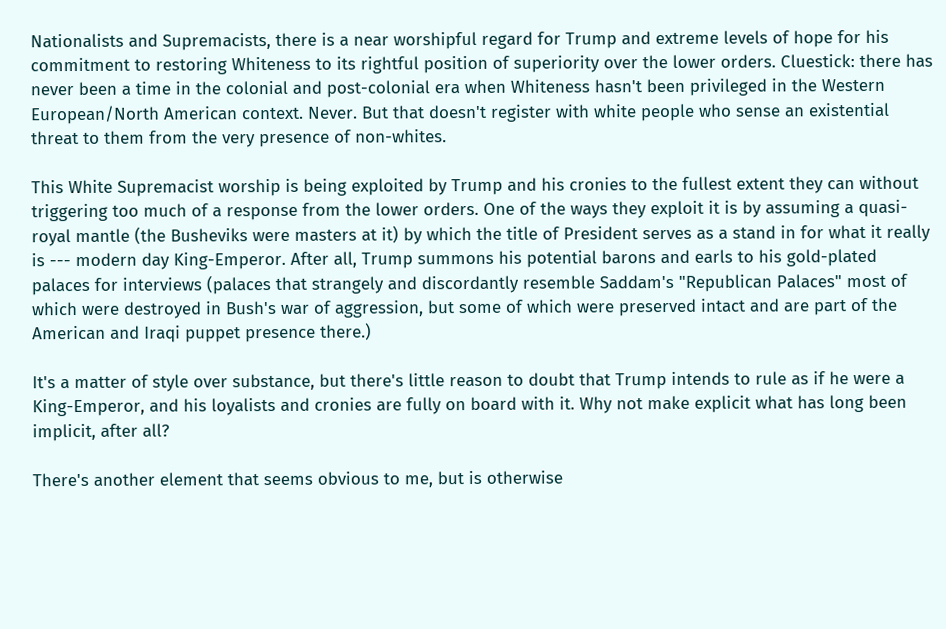Nationalists and Supremacists, there is a near worshipful regard for Trump and extreme levels of hope for his commitment to restoring Whiteness to its rightful position of superiority over the lower orders. Cluestick: there has never been a time in the colonial and post-colonial era when Whiteness hasn't been privileged in the Western European/North American context. Never. But that doesn't register with white people who sense an existential threat to them from the very presence of non-whites.

This White Supremacist worship is being exploited by Trump and his cronies to the fullest extent they can without triggering too much of a response from the lower orders. One of the ways they exploit it is by assuming a quasi-royal mantle (the Busheviks were masters at it) by which the title of President serves as a stand in for what it really is --- modern day King-Emperor. After all, Trump summons his potential barons and earls to his gold-plated palaces for interviews (palaces that strangely and discordantly resemble Saddam's "Republican Palaces" most of which were destroyed in Bush's war of aggression, but some of which were preserved intact and are part of the American and Iraqi puppet presence there.)

It's a matter of style over substance, but there's little reason to doubt that Trump intends to rule as if he were a King-Emperor, and his loyalists and cronies are fully on board with it. Why not make explicit what has long been implicit, after all?

There's another element that seems obvious to me, but is otherwise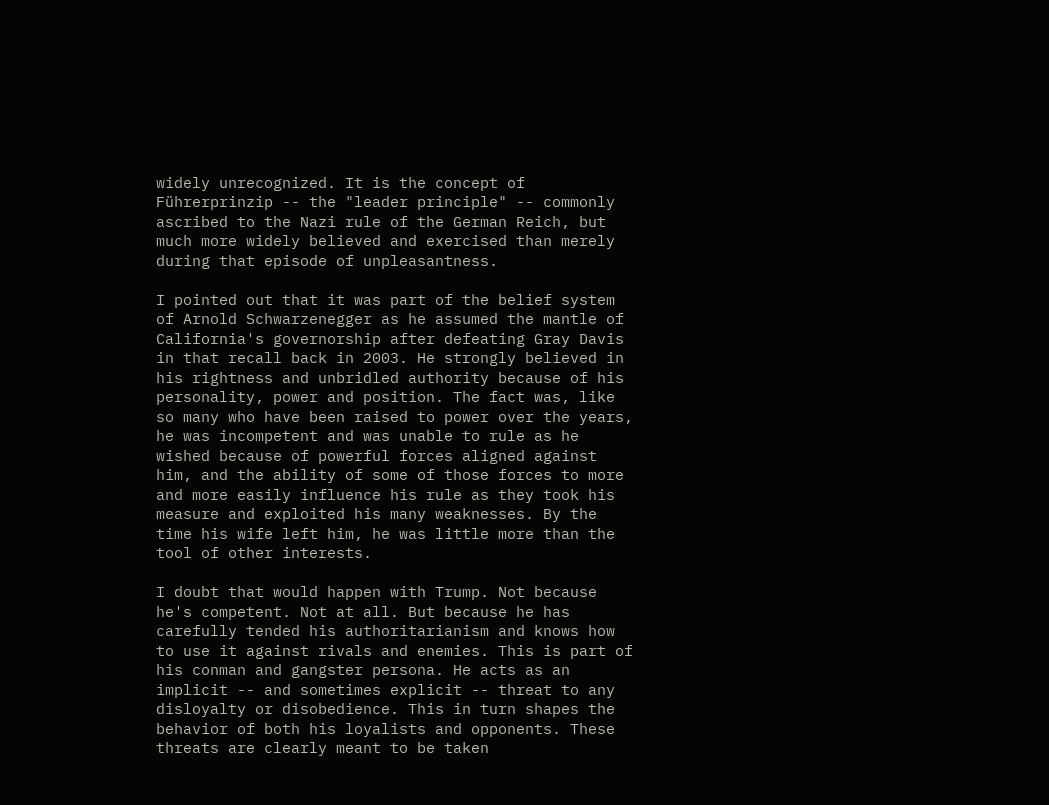widely unrecognized. It is the concept of Führerprinzip -- the "leader principle" -- commonly ascribed to the Nazi rule of the German Reich, but much more widely believed and exercised than merely during that episode of unpleasantness.

I pointed out that it was part of the belief system of Arnold Schwarzenegger as he assumed the mantle of California's governorship after defeating Gray Davis in that recall back in 2003. He strongly believed in his rightness and unbridled authority because of his personality, power and position. The fact was, like so many who have been raised to power over the years, he was incompetent and was unable to rule as he wished because of powerful forces aligned against him, and the ability of some of those forces to more and more easily influence his rule as they took his measure and exploited his many weaknesses. By the time his wife left him, he was little more than the tool of other interests.

I doubt that would happen with Trump. Not because he's competent. Not at all. But because he has carefully tended his authoritarianism and knows how to use it against rivals and enemies. This is part of his conman and gangster persona. He acts as an implicit -- and sometimes explicit -- threat to any disloyalty or disobedience. This in turn shapes the behavior of both his loyalists and opponents. These threats are clearly meant to be taken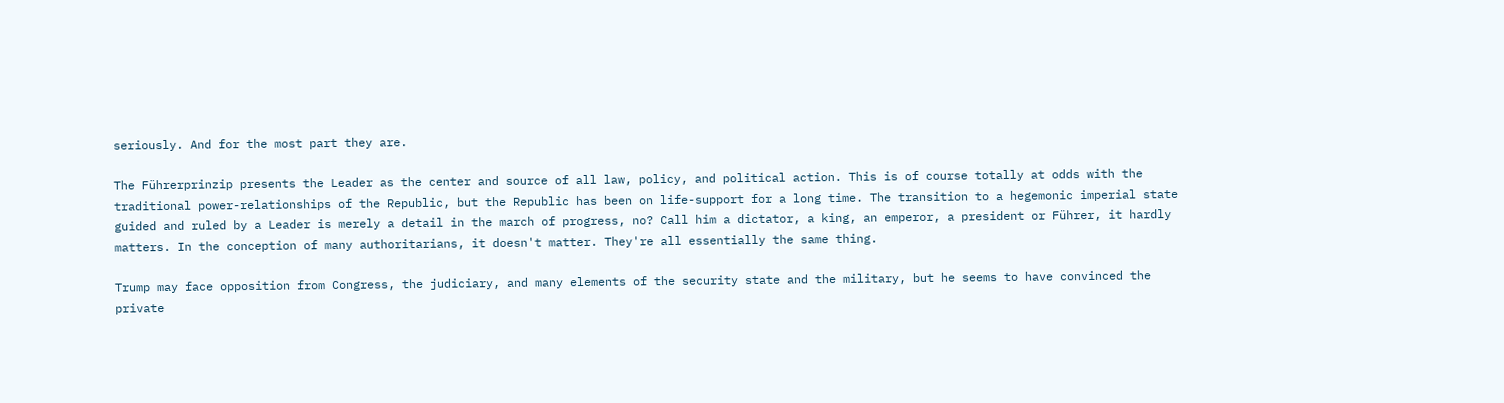seriously. And for the most part they are.

The Führerprinzip presents the Leader as the center and source of all law, policy, and political action. This is of course totally at odds with the traditional power-relationships of the Republic, but the Republic has been on life-support for a long time. The transition to a hegemonic imperial state guided and ruled by a Leader is merely a detail in the march of progress, no? Call him a dictator, a king, an emperor, a president or Führer, it hardly matters. In the conception of many authoritarians, it doesn't matter. They're all essentially the same thing.

Trump may face opposition from Congress, the judiciary, and many elements of the security state and the military, but he seems to have convinced the private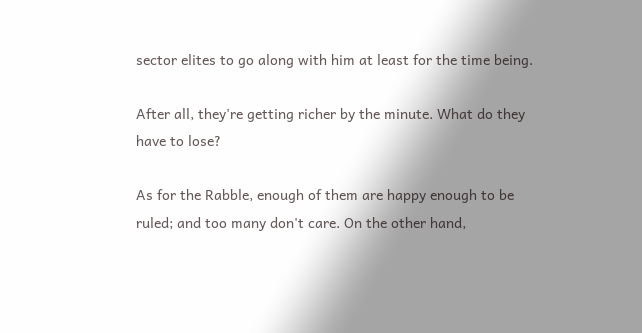sector elites to go along with him at least for the time being.

After all, they're getting richer by the minute. What do they have to lose?

As for the Rabble, enough of them are happy enough to be ruled; and too many don't care. On the other hand,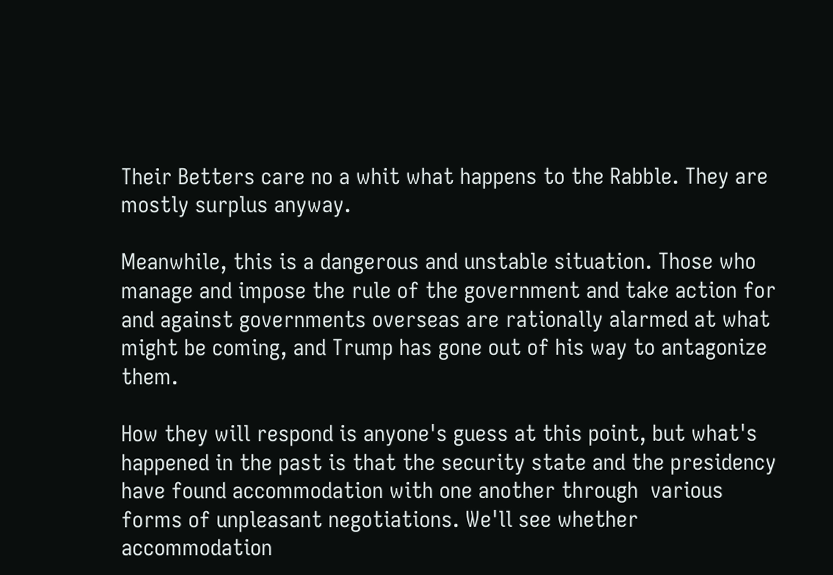Their Betters care no a whit what happens to the Rabble. They are mostly surplus anyway.

Meanwhile, this is a dangerous and unstable situation. Those who manage and impose the rule of the government and take action for and against governments overseas are rationally alarmed at what might be coming, and Trump has gone out of his way to antagonize them.

How they will respond is anyone's guess at this point, but what's happened in the past is that the security state and the presidency have found accommodation with one another through  various forms of unpleasant negotiations. We'll see whether accommodation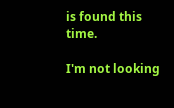is found this time.

I'm not looking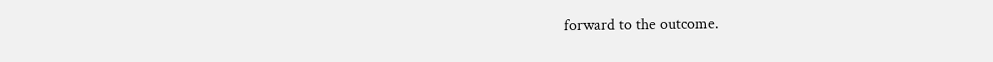forward to the outcome.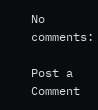No comments:

Post a Comment